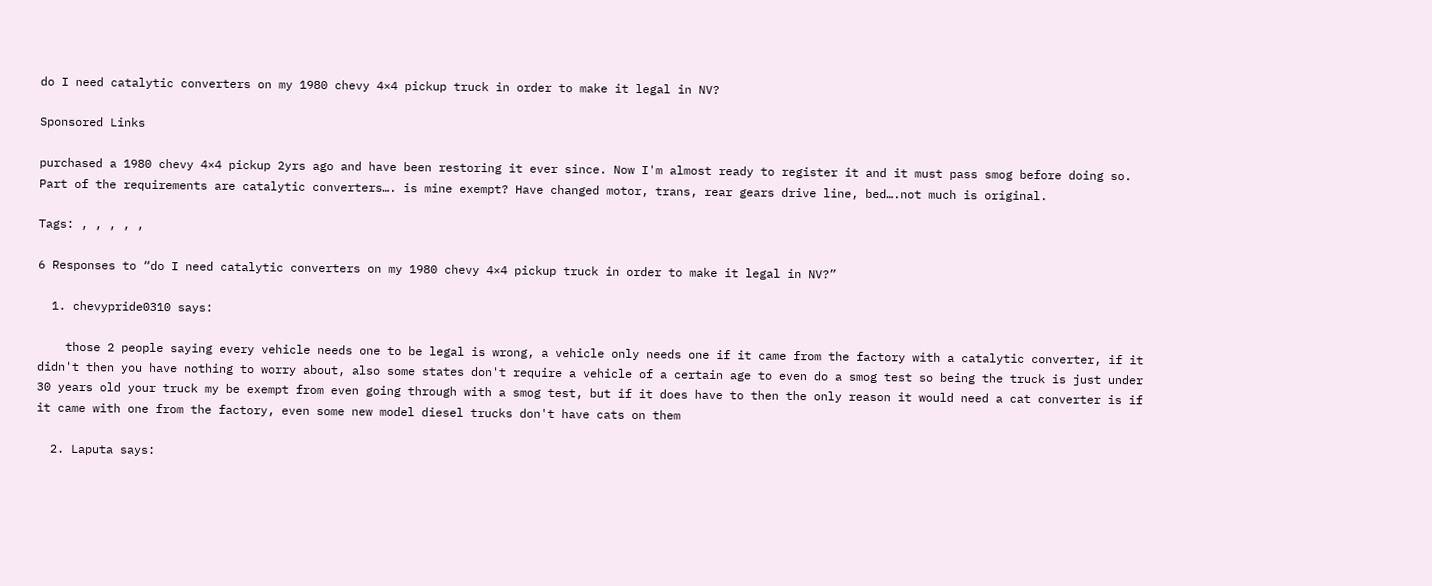do I need catalytic converters on my 1980 chevy 4×4 pickup truck in order to make it legal in NV?

Sponsored Links

purchased a 1980 chevy 4×4 pickup 2yrs ago and have been restoring it ever since. Now I'm almost ready to register it and it must pass smog before doing so. Part of the requirements are catalytic converters…. is mine exempt? Have changed motor, trans, rear gears drive line, bed….not much is original.

Tags: , , , , ,

6 Responses to “do I need catalytic converters on my 1980 chevy 4×4 pickup truck in order to make it legal in NV?”

  1. chevypride0310 says:

    those 2 people saying every vehicle needs one to be legal is wrong, a vehicle only needs one if it came from the factory with a catalytic converter, if it didn't then you have nothing to worry about, also some states don't require a vehicle of a certain age to even do a smog test so being the truck is just under 30 years old your truck my be exempt from even going through with a smog test, but if it does have to then the only reason it would need a cat converter is if it came with one from the factory, even some new model diesel trucks don't have cats on them

  2. Laputa says: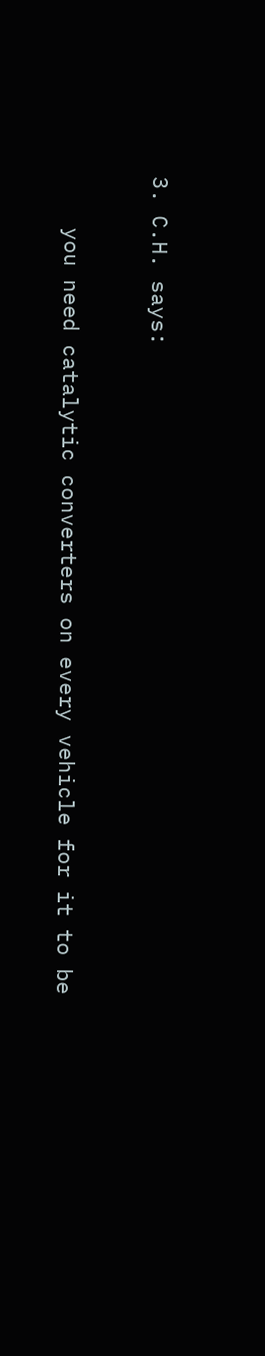3. C.H. says:

    you need catalytic converters on every vehicle for it to be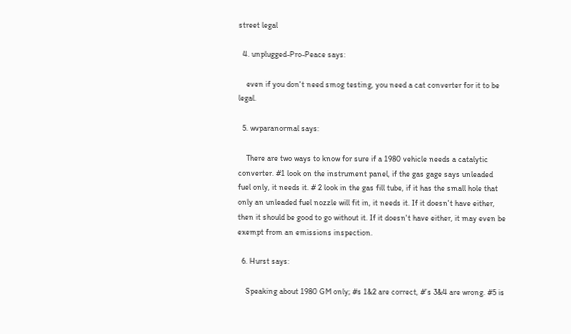street legal

  4. unplugged-Pro-Peace says:

    even if you don't need smog testing, you need a cat converter for it to be legal.

  5. wvparanormal says:

    There are two ways to know for sure if a 1980 vehicle needs a catalytic converter. #1 look on the instrument panel, if the gas gage says unleaded fuel only, it needs it. # 2 look in the gas fill tube, if it has the small hole that only an unleaded fuel nozzle will fit in, it needs it. If it doesn't have either, then it should be good to go without it. If it doesn't have either, it may even be exempt from an emissions inspection.

  6. Hurst says:

    Speaking about 1980 GM only; #s 1&2 are correct, #’s 3&4 are wrong. #5 is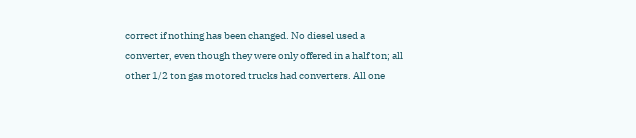correct if nothing has been changed. No diesel used a converter, even though they were only offered in a half ton; all other 1/2 ton gas motored trucks had converters. All one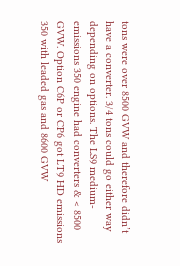tons were over 8500 GVW and therefore didn’t have a converter. 3/4 tons could go either way depending on options. The LS9 medium-emissions 350 engine had converters & < 8500 GVW. Option C6P or CP6 got LT9 HD emissions 350 with leaded gas and 8600 GVW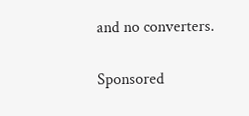and no converters.

Sponsored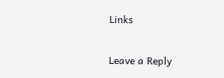Links

Leave a Reply